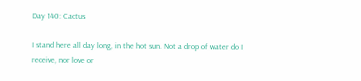Day 140: Cactus

I stand here all day long, in the hot sun. Not a drop of water do I receive, nor love or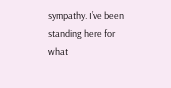sympathy. I’ve been standing here for what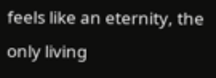feels like an eternity, the only living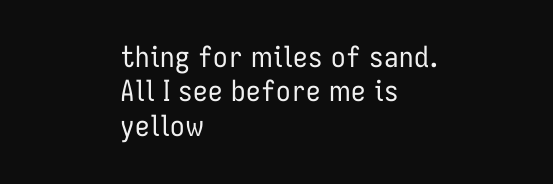thing for miles of sand. All I see before me is yellow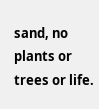sand, no plants or trees or life.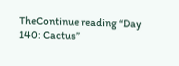TheContinue reading “Day 140: Cactus”